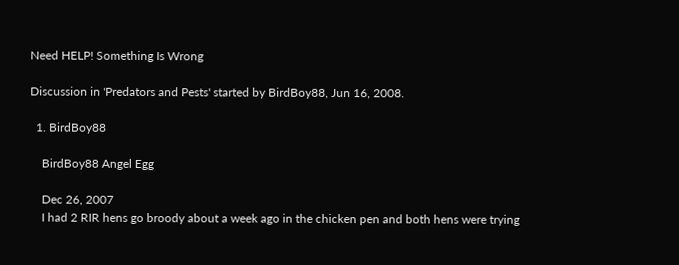Need HELP! Something Is Wrong

Discussion in 'Predators and Pests' started by BirdBoy88, Jun 16, 2008.

  1. BirdBoy88

    BirdBoy88 Angel Egg

    Dec 26, 2007
    I had 2 RIR hens go broody about a week ago in the chicken pen and both hens were trying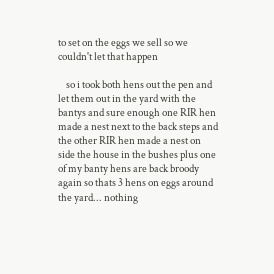to set on the eggs we sell so we couldn't let that happen

    so i took both hens out the pen and let them out in the yard with the bantys and sure enough one RIR hen made a nest next to the back steps and the other RIR hen made a nest on side the house in the bushes plus one of my banty hens are back broody again so thats 3 hens on eggs around the yard... nothing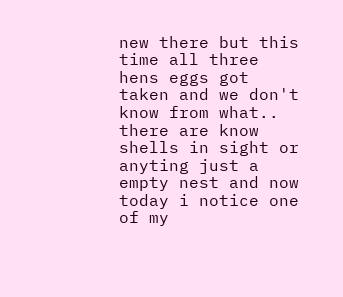new there but this time all three hens eggs got taken and we don't know from what.. there are know shells in sight or anyting just a empty nest and now today i notice one of my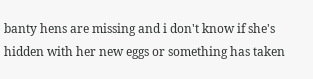banty hens are missing and i don't know if she's hidden with her new eggs or something has taken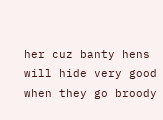her cuz banty hens will hide very good when they go broody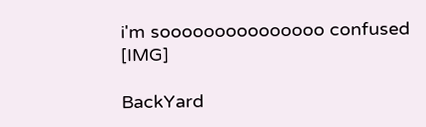i'm sooooooooooooooo confused [IMG]

BackYard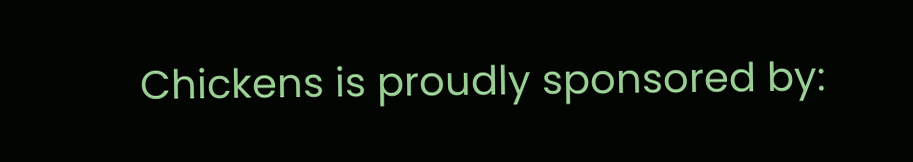Chickens is proudly sponsored by: